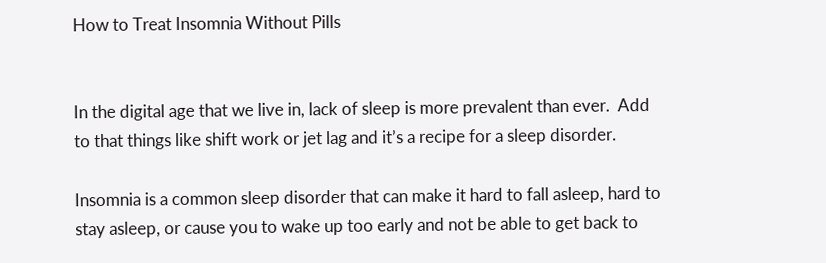How to Treat Insomnia Without Pills


In the digital age that we live in, lack of sleep is more prevalent than ever.  Add to that things like shift work or jet lag and it’s a recipe for a sleep disorder.

Insomnia is a common sleep disorder that can make it hard to fall asleep, hard to stay asleep, or cause you to wake up too early and not be able to get back to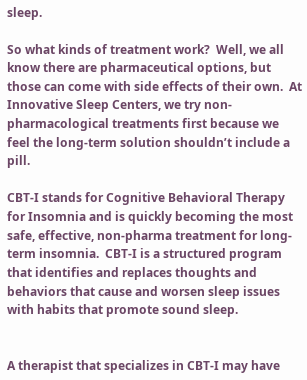sleep.

So what kinds of treatment work?  Well, we all know there are pharmaceutical options, but those can come with side effects of their own.  At Innovative Sleep Centers, we try non-pharmacological treatments first because we feel the long-term solution shouldn’t include a pill.

CBT-I stands for Cognitive Behavioral Therapy for Insomnia and is quickly becoming the most safe, effective, non-pharma treatment for long-term insomnia.  CBT-I is a structured program that identifies and replaces thoughts and behaviors that cause and worsen sleep issues with habits that promote sound sleep.


A therapist that specializes in CBT-I may have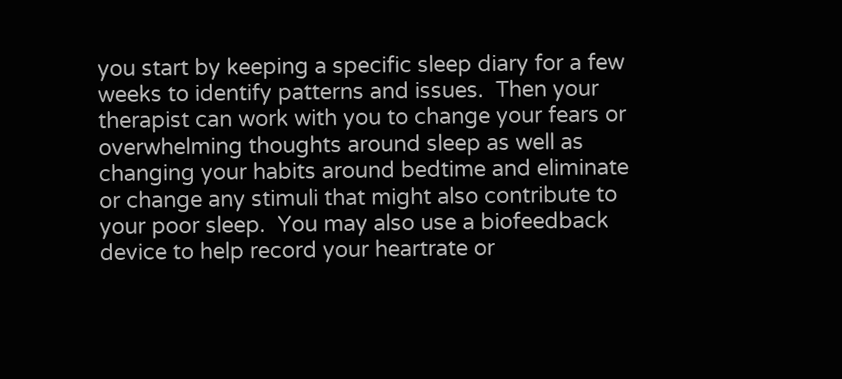you start by keeping a specific sleep diary for a few weeks to identify patterns and issues.  Then your therapist can work with you to change your fears or overwhelming thoughts around sleep as well as changing your habits around bedtime and eliminate or change any stimuli that might also contribute to your poor sleep.  You may also use a biofeedback device to help record your heartrate or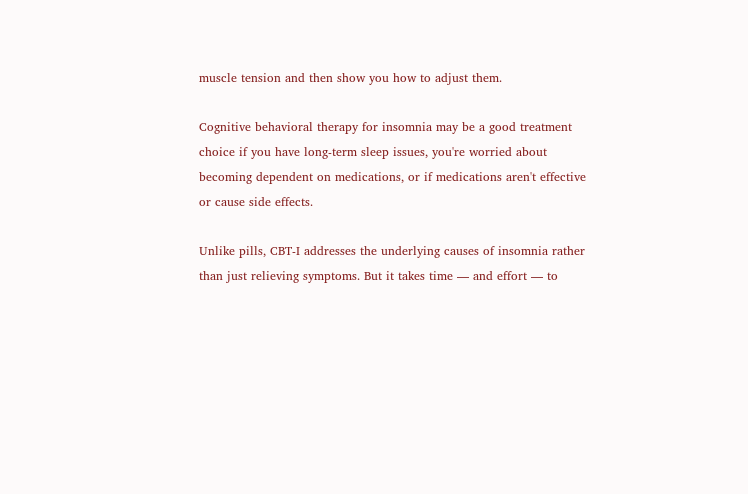muscle tension and then show you how to adjust them.

Cognitive behavioral therapy for insomnia may be a good treatment choice if you have long-term sleep issues, you're worried about becoming dependent on medications, or if medications aren't effective or cause side effects.

Unlike pills, CBT-I addresses the underlying causes of insomnia rather than just relieving symptoms. But it takes time — and effort — to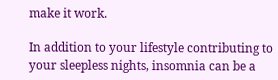make it work.

In addition to your lifestyle contributing to your sleepless nights, insomnia can be a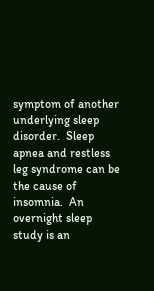symptom of another underlying sleep disorder.  Sleep apnea and restless leg syndrome can be the cause of insomnia.  An overnight sleep study is an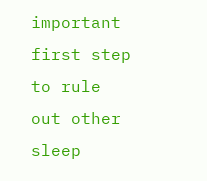important first step to rule out other sleep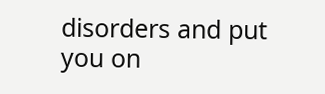disorders and put you on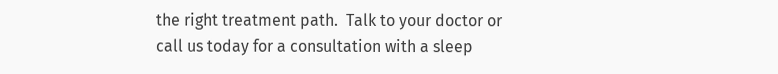the right treatment path.  Talk to your doctor or call us today for a consultation with a sleep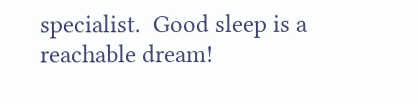specialist.  Good sleep is a reachable dream!